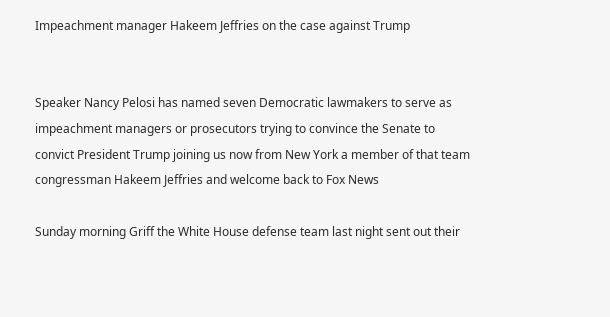Impeachment manager Hakeem Jeffries on the case against Trump


Speaker Nancy Pelosi has named seven Democratic lawmakers to serve as impeachment managers or prosecutors trying to convince the Senate to convict President Trump joining us now from New York a member of that team congressman Hakeem Jeffries and welcome back to Fox News

Sunday morning Griff the White House defense team last night sent out their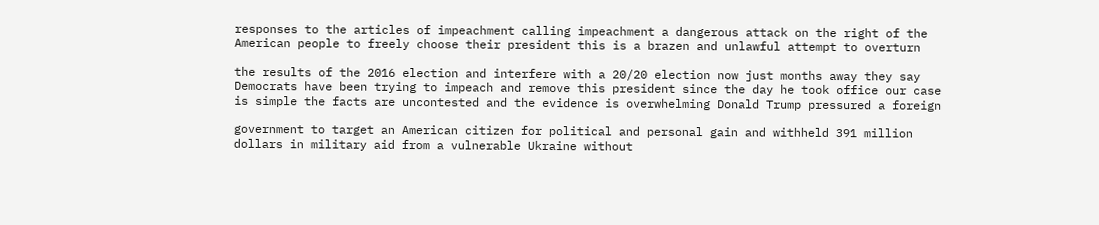responses to the articles of impeachment calling impeachment a dangerous attack on the right of the American people to freely choose their president this is a brazen and unlawful attempt to overturn

the results of the 2016 election and interfere with a 20/20 election now just months away they say Democrats have been trying to impeach and remove this president since the day he took office our case is simple the facts are uncontested and the evidence is overwhelming Donald Trump pressured a foreign

government to target an American citizen for political and personal gain and withheld 391 million dollars in military aid from a vulnerable Ukraine without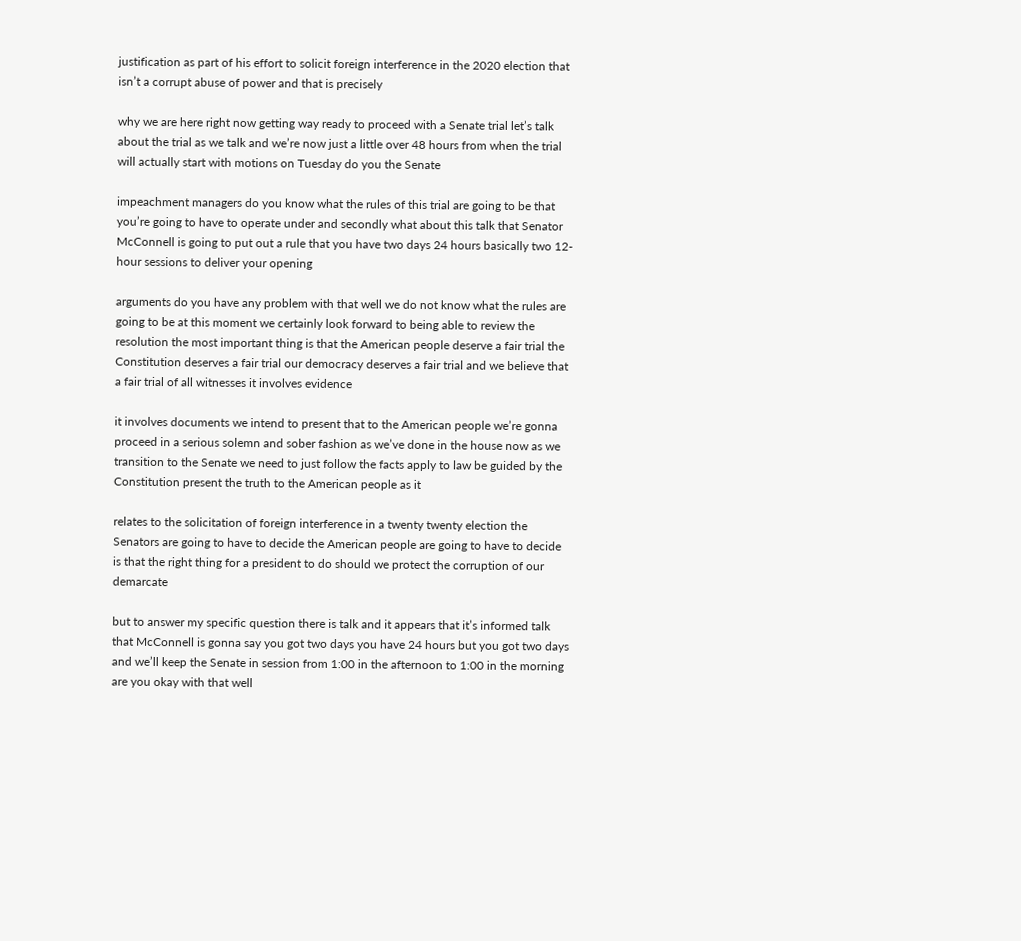justification as part of his effort to solicit foreign interference in the 2020 election that isn’t a corrupt abuse of power and that is precisely

why we are here right now getting way ready to proceed with a Senate trial let’s talk about the trial as we talk and we’re now just a little over 48 hours from when the trial will actually start with motions on Tuesday do you the Senate

impeachment managers do you know what the rules of this trial are going to be that you’re going to have to operate under and secondly what about this talk that Senator McConnell is going to put out a rule that you have two days 24 hours basically two 12-hour sessions to deliver your opening

arguments do you have any problem with that well we do not know what the rules are going to be at this moment we certainly look forward to being able to review the resolution the most important thing is that the American people deserve a fair trial the Constitution deserves a fair trial our democracy deserves a fair trial and we believe that a fair trial of all witnesses it involves evidence

it involves documents we intend to present that to the American people we’re gonna proceed in a serious solemn and sober fashion as we’ve done in the house now as we transition to the Senate we need to just follow the facts apply to law be guided by the Constitution present the truth to the American people as it

relates to the solicitation of foreign interference in a twenty twenty election the Senators are going to have to decide the American people are going to have to decide is that the right thing for a president to do should we protect the corruption of our demarcate

but to answer my specific question there is talk and it appears that it’s informed talk that McConnell is gonna say you got two days you have 24 hours but you got two days and we’ll keep the Senate in session from 1:00 in the afternoon to 1:00 in the morning are you okay with that well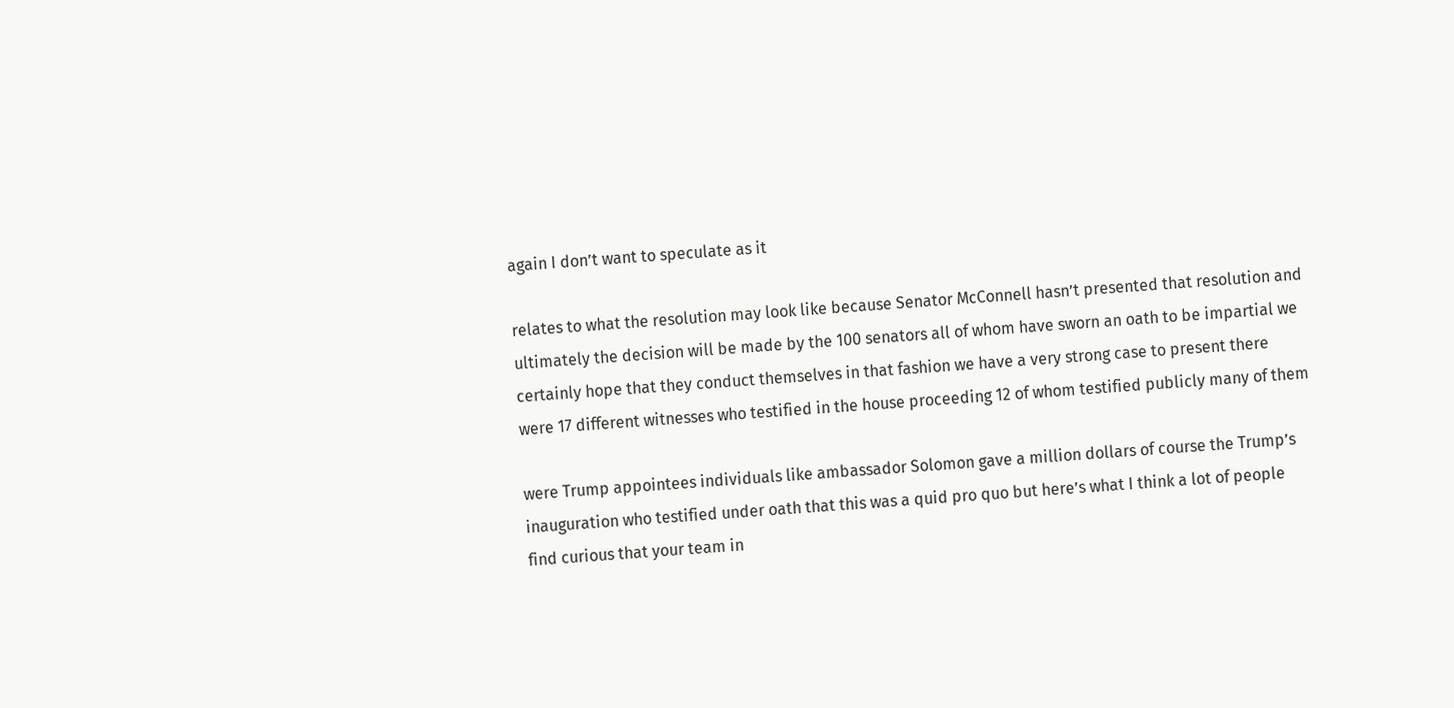again I don’t want to speculate as it

relates to what the resolution may look like because Senator McConnell hasn’t presented that resolution and ultimately the decision will be made by the 100 senators all of whom have sworn an oath to be impartial we certainly hope that they conduct themselves in that fashion we have a very strong case to present there were 17 different witnesses who testified in the house proceeding 12 of whom testified publicly many of them

were Trump appointees individuals like ambassador Solomon gave a million dollars of course the Trump’s inauguration who testified under oath that this was a quid pro quo but here’s what I think a lot of people find curious that your team in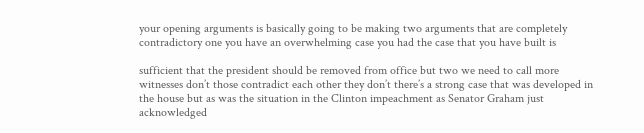your opening arguments is basically going to be making two arguments that are completely contradictory one you have an overwhelming case you had the case that you have built is

sufficient that the president should be removed from office but two we need to call more witnesses don’t those contradict each other they don’t there’s a strong case that was developed in the house but as was the situation in the Clinton impeachment as Senator Graham just acknowledged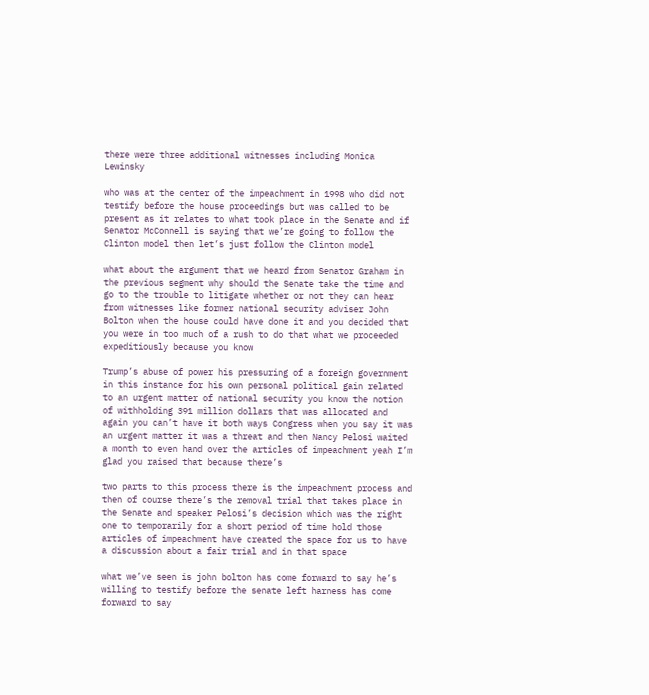there were three additional witnesses including Monica Lewinsky

who was at the center of the impeachment in 1998 who did not testify before the house proceedings but was called to be present as it relates to what took place in the Senate and if Senator McConnell is saying that we’re going to follow the Clinton model then let’s just follow the Clinton model

what about the argument that we heard from Senator Graham in the previous segment why should the Senate take the time and go to the trouble to litigate whether or not they can hear from witnesses like former national security adviser John Bolton when the house could have done it and you decided that you were in too much of a rush to do that what we proceeded expeditiously because you know

Trump’s abuse of power his pressuring of a foreign government in this instance for his own personal political gain related to an urgent matter of national security you know the notion of withholding 391 million dollars that was allocated and again you can’t have it both ways Congress when you say it was an urgent matter it was a threat and then Nancy Pelosi waited a month to even hand over the articles of impeachment yeah I’m glad you raised that because there’s

two parts to this process there is the impeachment process and then of course there’s the removal trial that takes place in the Senate and speaker Pelosi’s decision which was the right one to temporarily for a short period of time hold those articles of impeachment have created the space for us to have a discussion about a fair trial and in that space

what we’ve seen is john bolton has come forward to say he’s willing to testify before the senate left harness has come forward to say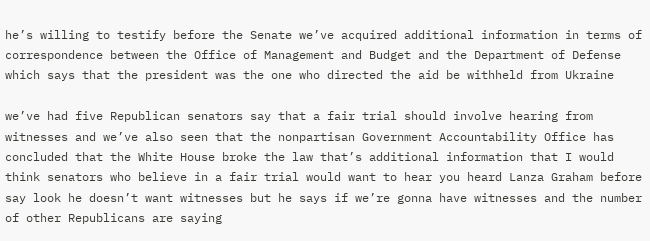he’s willing to testify before the Senate we’ve acquired additional information in terms of correspondence between the Office of Management and Budget and the Department of Defense which says that the president was the one who directed the aid be withheld from Ukraine

we’ve had five Republican senators say that a fair trial should involve hearing from witnesses and we’ve also seen that the nonpartisan Government Accountability Office has concluded that the White House broke the law that’s additional information that I would think senators who believe in a fair trial would want to hear you heard Lanza Graham before say look he doesn’t want witnesses but he says if we’re gonna have witnesses and the number of other Republicans are saying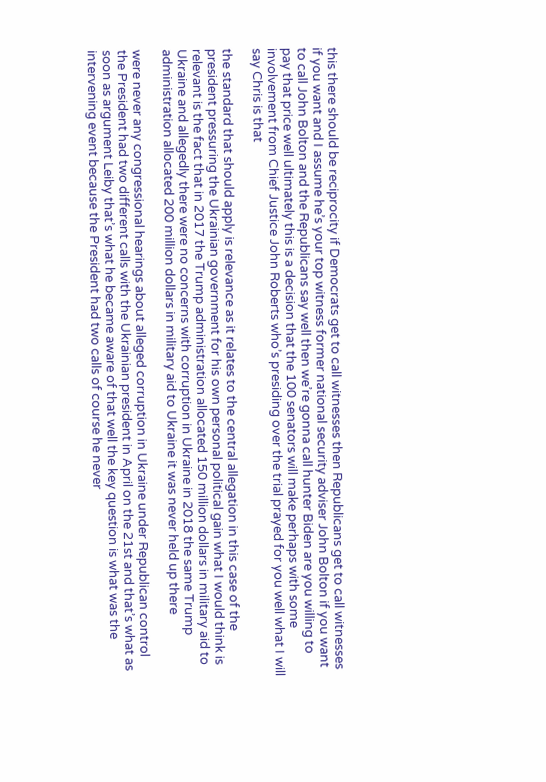this there should be reciprocity if Democrats get to call witnesses then Republicans get to call witnesses if you want and I assume he’s your top witness former national security adviser John Bolton if you want to call John Bolton and the Republicans say well then we’re gonna call hunter Biden are you willing to pay that price well ultimately this is a decision that the 100 senators will make perhaps with some involvement from Chief Justice John Roberts who’s presiding over the trial prayed for you well what I will say Chris is that

the standard that should apply is relevance as it relates to the central allegation in this case of the president pressuring the Ukrainian government for his own personal political gain what I would think is relevant is the fact that in 2017 the Trump administration allocated 150 million dollars in military aid to Ukraine and allegedly there were no concerns with corruption in Ukraine in 2018 the same Trump administration allocated 200 million dollars in military aid to Ukraine it was never held up there

were never any congressional hearings about alleged corruption in Ukraine under Republican control the President had two different calls with the Ukrainian president in April on the 21st and that’s what as soon as argument Leiby that’s what he became aware of that well the key question is what was the intervening event because the President had two calls of course he never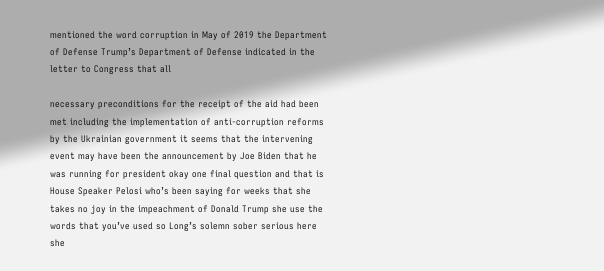mentioned the word corruption in May of 2019 the Department of Defense Trump’s Department of Defense indicated in the letter to Congress that all

necessary preconditions for the receipt of the aid had been met including the implementation of anti-corruption reforms by the Ukrainian government it seems that the intervening event may have been the announcement by Joe Biden that he was running for president okay one final question and that is House Speaker Pelosi who’s been saying for weeks that she takes no joy in the impeachment of Donald Trump she use the words that you’ve used so Long’s solemn sober serious here she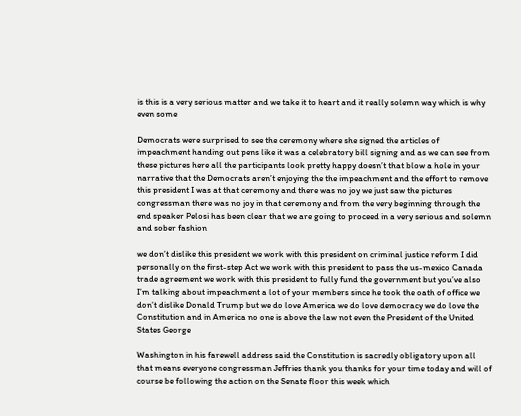is this is a very serious matter and we take it to heart and it really solemn way which is why even some

Democrats were surprised to see the ceremony where she signed the articles of impeachment handing out pens like it was a celebratory bill signing and as we can see from these pictures here all the participants look pretty happy doesn’t that blow a hole in your narrative that the Democrats aren’t enjoying the the impeachment and the effort to remove this president I was at that ceremony and there was no joy we just saw the pictures congressman there was no joy in that ceremony and from the very beginning through the end speaker Pelosi has been clear that we are going to proceed in a very serious and solemn and sober fashion

we don’t dislike this president we work with this president on criminal justice reform I did personally on the first-step Act we work with this president to pass the us-mexico Canada trade agreement we work with this president to fully fund the government but you’ve also I’m talking about impeachment a lot of your members since he took the oath of office we don’t dislike Donald Trump but we do love America we do love democracy we do love the Constitution and in America no one is above the law not even the President of the United States George

Washington in his farewell address said the Constitution is sacredly obligatory upon all that means everyone congressman Jeffries thank you thanks for your time today and will of course be following the action on the Senate floor this week which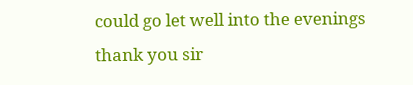could go let well into the evenings thank you sir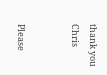thank you Chris


Please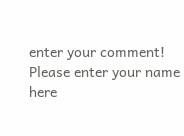enter your comment!
Please enter your name here